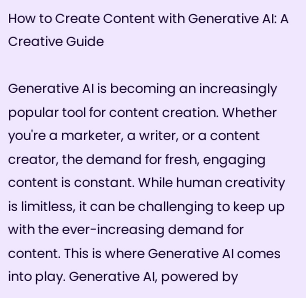How to Create Content with Generative AI: A Creative Guide

Generative AI is becoming an increasingly popular tool for content creation. Whether you're a marketer, a writer, or a content creator, the demand for fresh, engaging content is constant. While human creativity is limitless, it can be challenging to keep up with the ever-increasing demand for content. This is where Generative AI comes into play. Generative AI, powered by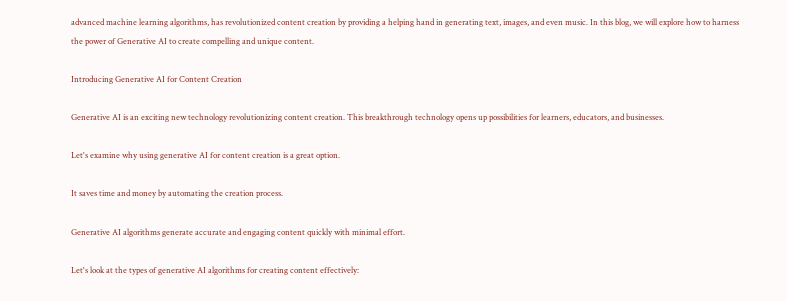advanced machine learning algorithms, has revolutionized content creation by providing a helping hand in generating text, images, and even music. In this blog, we will explore how to harness the power of Generative AI to create compelling and unique content.

Introducing Generative AI for Content Creation

Generative AI is an exciting new technology revolutionizing content creation. This breakthrough technology opens up possibilities for learners, educators, and businesses.

Let's examine why using generative AI for content creation is a great option.

It saves time and money by automating the creation process.

Generative AI algorithms generate accurate and engaging content quickly with minimal effort.

Let's look at the types of generative AI algorithms for creating content effectively: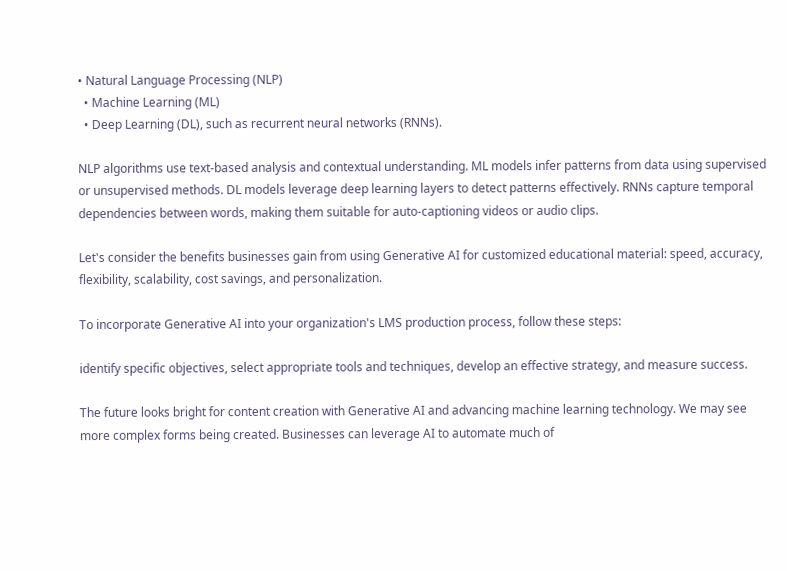• Natural Language Processing (NLP)
  • Machine Learning (ML)
  • Deep Learning (DL), such as recurrent neural networks (RNNs).

NLP algorithms use text-based analysis and contextual understanding. ML models infer patterns from data using supervised or unsupervised methods. DL models leverage deep learning layers to detect patterns effectively. RNNs capture temporal dependencies between words, making them suitable for auto-captioning videos or audio clips.

Let's consider the benefits businesses gain from using Generative AI for customized educational material: speed, accuracy, flexibility, scalability, cost savings, and personalization.

To incorporate Generative AI into your organization's LMS production process, follow these steps:

identify specific objectives, select appropriate tools and techniques, develop an effective strategy, and measure success.

The future looks bright for content creation with Generative AI and advancing machine learning technology. We may see more complex forms being created. Businesses can leverage AI to automate much of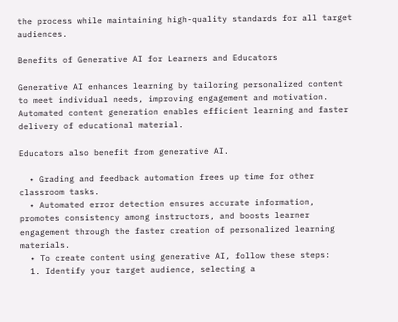the process while maintaining high-quality standards for all target audiences.

Benefits of Generative AI for Learners and Educators

Generative AI enhances learning by tailoring personalized content to meet individual needs, improving engagement and motivation. Automated content generation enables efficient learning and faster delivery of educational material.

Educators also benefit from generative AI.

  • Grading and feedback automation frees up time for other classroom tasks.
  • Automated error detection ensures accurate information, promotes consistency among instructors, and boosts learner engagement through the faster creation of personalized learning materials.
  • To create content using generative AI, follow these steps:
  1. Identify your target audience, selecting a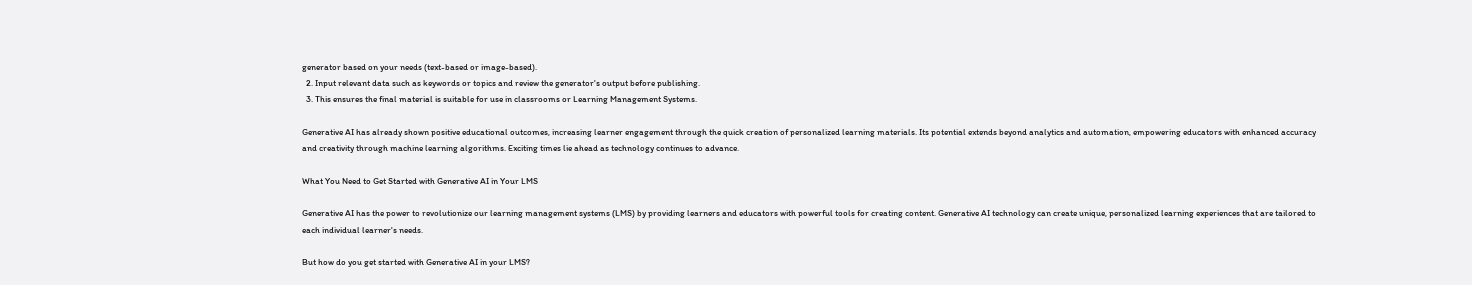generator based on your needs (text-based or image-based).
  2. Input relevant data such as keywords or topics and review the generator's output before publishing.
  3. This ensures the final material is suitable for use in classrooms or Learning Management Systems.

Generative AI has already shown positive educational outcomes, increasing learner engagement through the quick creation of personalized learning materials. Its potential extends beyond analytics and automation, empowering educators with enhanced accuracy and creativity through machine learning algorithms. Exciting times lie ahead as technology continues to advance.

What You Need to Get Started with Generative AI in Your LMS

Generative AI has the power to revolutionize our learning management systems (LMS) by providing learners and educators with powerful tools for creating content. Generative AI technology can create unique, personalized learning experiences that are tailored to each individual learner's needs.

But how do you get started with Generative AI in your LMS?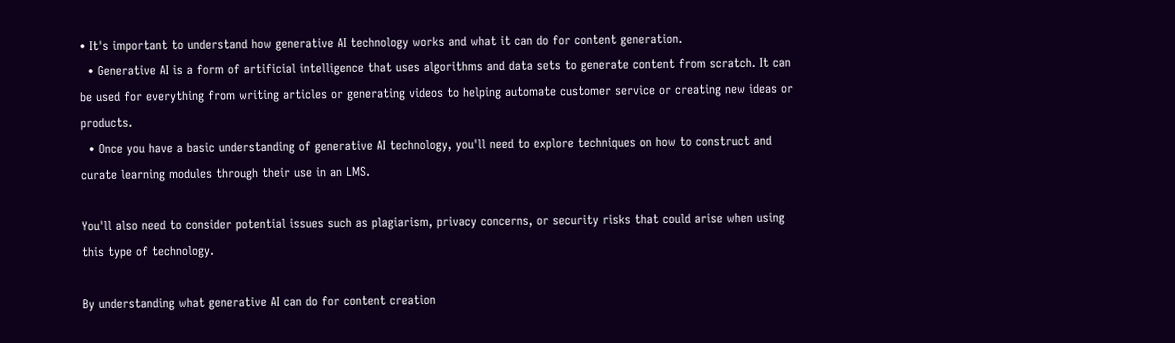• It's important to understand how generative AI technology works and what it can do for content generation.
  • Generative AI is a form of artificial intelligence that uses algorithms and data sets to generate content from scratch. It can be used for everything from writing articles or generating videos to helping automate customer service or creating new ideas or products.
  • Once you have a basic understanding of generative AI technology, you'll need to explore techniques on how to construct and curate learning modules through their use in an LMS.

You'll also need to consider potential issues such as plagiarism, privacy concerns, or security risks that could arise when using this type of technology.

By understanding what generative AI can do for content creation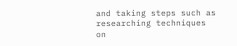and taking steps such as researching techniques on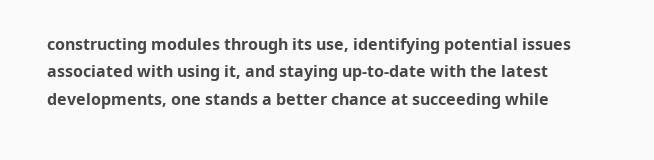constructing modules through its use, identifying potential issues associated with using it, and staying up-to-date with the latest developments, one stands a better chance at succeeding while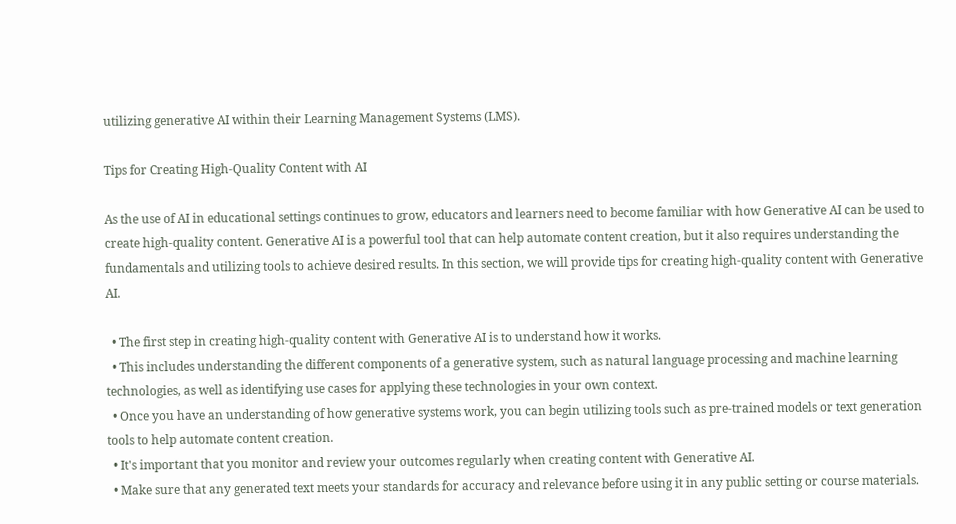utilizing generative AI within their Learning Management Systems (LMS).

Tips for Creating High-Quality Content with AI

As the use of AI in educational settings continues to grow, educators and learners need to become familiar with how Generative AI can be used to create high-quality content. Generative AI is a powerful tool that can help automate content creation, but it also requires understanding the fundamentals and utilizing tools to achieve desired results. In this section, we will provide tips for creating high-quality content with Generative AI.

  • The first step in creating high-quality content with Generative AI is to understand how it works.
  • This includes understanding the different components of a generative system, such as natural language processing and machine learning technologies, as well as identifying use cases for applying these technologies in your own context.
  • Once you have an understanding of how generative systems work, you can begin utilizing tools such as pre-trained models or text generation tools to help automate content creation.
  • It's important that you monitor and review your outcomes regularly when creating content with Generative AI.
  • Make sure that any generated text meets your standards for accuracy and relevance before using it in any public setting or course materials.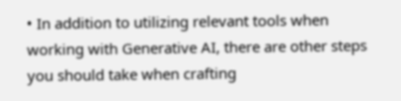• In addition to utilizing relevant tools when working with Generative AI, there are other steps you should take when crafting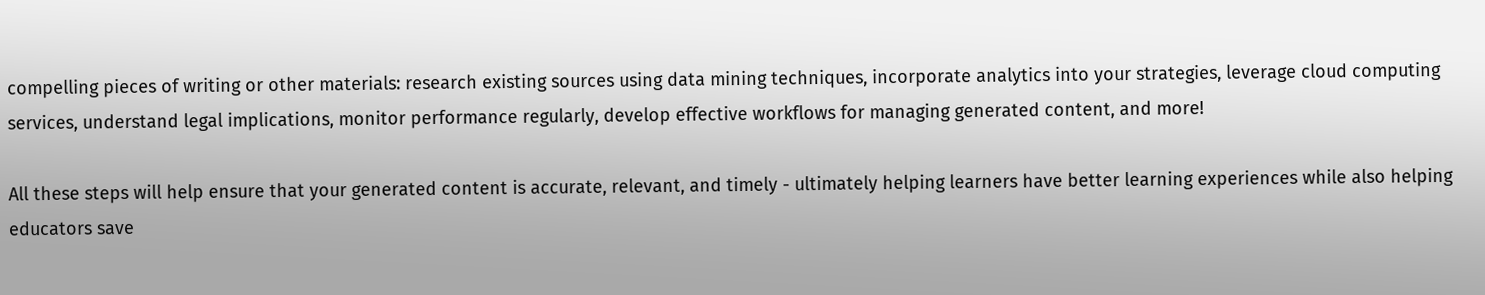compelling pieces of writing or other materials: research existing sources using data mining techniques, incorporate analytics into your strategies, leverage cloud computing services, understand legal implications, monitor performance regularly, develop effective workflows for managing generated content, and more!

All these steps will help ensure that your generated content is accurate, relevant, and timely - ultimately helping learners have better learning experiences while also helping educators save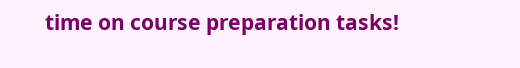time on course preparation tasks!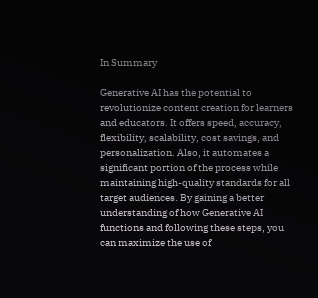In Summary

Generative AI has the potential to revolutionize content creation for learners and educators. It offers speed, accuracy, flexibility, scalability, cost savings, and personalization. Also, it automates a significant portion of the process while maintaining high-quality standards for all target audiences. By gaining a better understanding of how Generative AI functions and following these steps, you can maximize the use of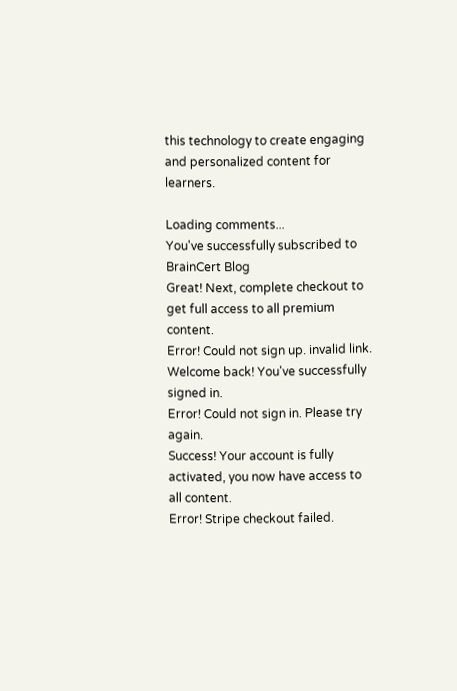this technology to create engaging and personalized content for learners.

Loading comments...
You've successfully subscribed to BrainCert Blog
Great! Next, complete checkout to get full access to all premium content.
Error! Could not sign up. invalid link.
Welcome back! You've successfully signed in.
Error! Could not sign in. Please try again.
Success! Your account is fully activated, you now have access to all content.
Error! Stripe checkout failed.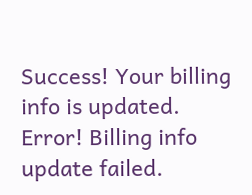Success! Your billing info is updated.
Error! Billing info update failed.